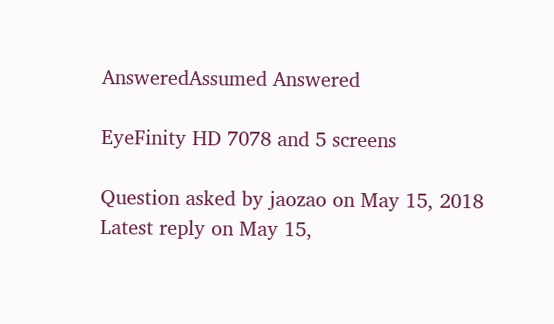AnsweredAssumed Answered

EyeFinity HD 7078 and 5 screens

Question asked by jaozao on May 15, 2018
Latest reply on May 15,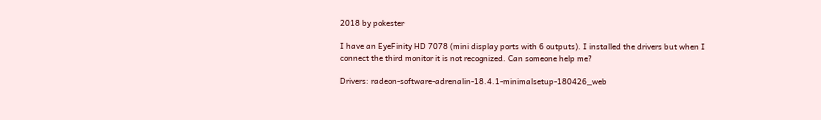2018 by pokester

I have an EyeFinity HD 7078 (mini display ports with 6 outputs). I installed the drivers but when I connect the third monitor it is not recognized. Can someone help me?

Drivers: radeon-software-adrenalin-18.4.1-minimalsetup-180426_web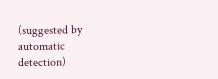(suggested by automatic detection)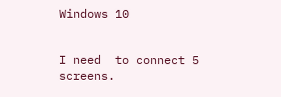Windows 10


I need  to connect 5 screens.